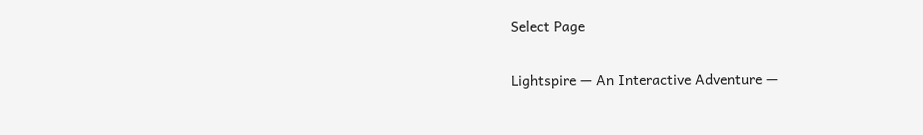Select Page

Lightspire — An Interactive Adventure —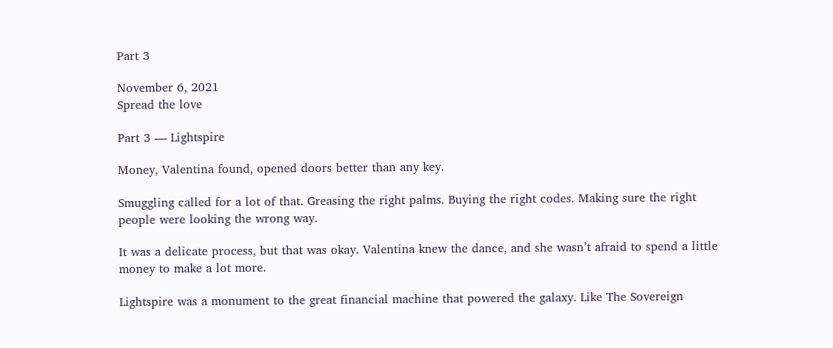Part 3

November 6, 2021
Spread the love

Part 3 — Lightspire

Money, Valentina found, opened doors better than any key.

Smuggling called for a lot of that. Greasing the right palms. Buying the right codes. Making sure the right people were looking the wrong way.

It was a delicate process, but that was okay. Valentina knew the dance, and she wasn’t afraid to spend a little money to make a lot more.

Lightspire was a monument to the great financial machine that powered the galaxy. Like The Sovereign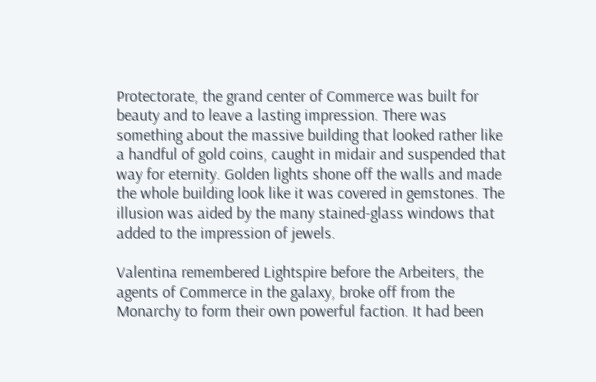Protectorate, the grand center of Commerce was built for beauty and to leave a lasting impression. There was something about the massive building that looked rather like a handful of gold coins, caught in midair and suspended that way for eternity. Golden lights shone off the walls and made the whole building look like it was covered in gemstones. The illusion was aided by the many stained-glass windows that added to the impression of jewels.

Valentina remembered Lightspire before the Arbeiters, the agents of Commerce in the galaxy, broke off from the Monarchy to form their own powerful faction. It had been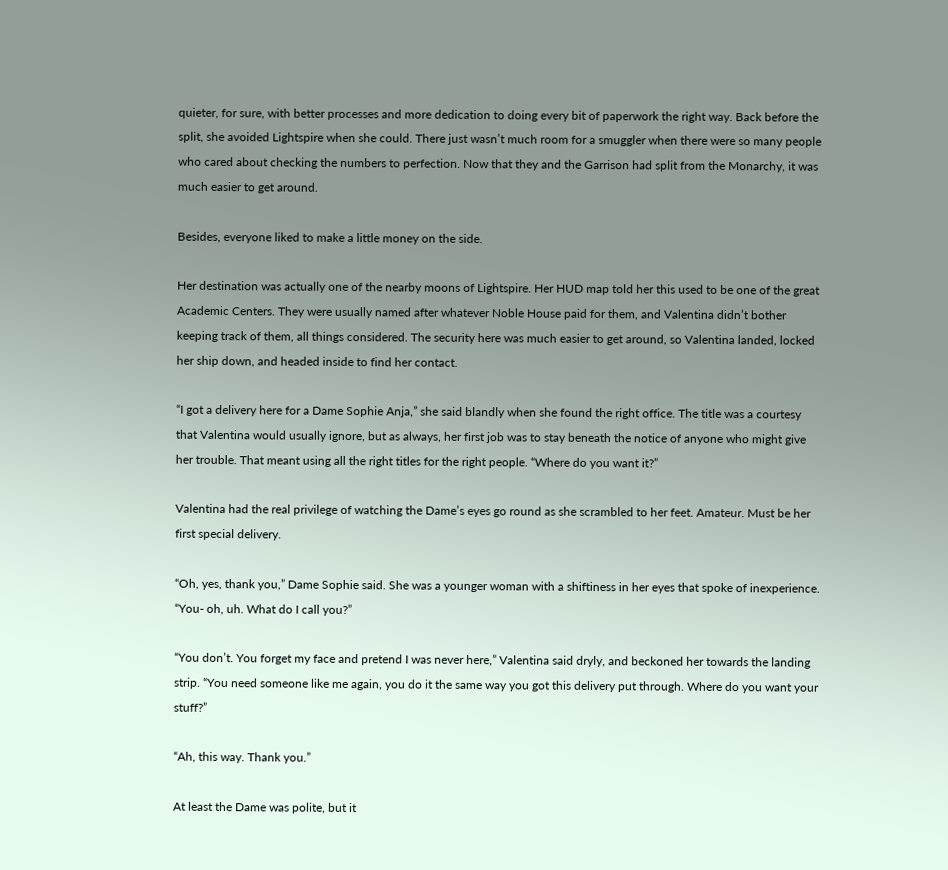quieter, for sure, with better processes and more dedication to doing every bit of paperwork the right way. Back before the split, she avoided Lightspire when she could. There just wasn’t much room for a smuggler when there were so many people who cared about checking the numbers to perfection. Now that they and the Garrison had split from the Monarchy, it was much easier to get around.

Besides, everyone liked to make a little money on the side.

Her destination was actually one of the nearby moons of Lightspire. Her HUD map told her this used to be one of the great Academic Centers. They were usually named after whatever Noble House paid for them, and Valentina didn’t bother keeping track of them, all things considered. The security here was much easier to get around, so Valentina landed, locked her ship down, and headed inside to find her contact.

“I got a delivery here for a Dame Sophie Anja,” she said blandly when she found the right office. The title was a courtesy that Valentina would usually ignore, but as always, her first job was to stay beneath the notice of anyone who might give her trouble. That meant using all the right titles for the right people. “Where do you want it?”

Valentina had the real privilege of watching the Dame’s eyes go round as she scrambled to her feet. Amateur. Must be her first special delivery.

“Oh, yes, thank you,” Dame Sophie said. She was a younger woman with a shiftiness in her eyes that spoke of inexperience. “You- oh, uh. What do I call you?”

“You don’t. You forget my face and pretend I was never here,” Valentina said dryly, and beckoned her towards the landing strip. “You need someone like me again, you do it the same way you got this delivery put through. Where do you want your stuff?”

“Ah, this way. Thank you.”

At least the Dame was polite, but it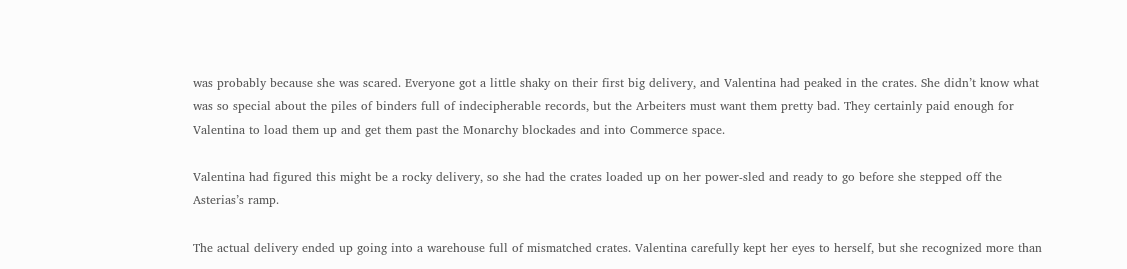was probably because she was scared. Everyone got a little shaky on their first big delivery, and Valentina had peaked in the crates. She didn’t know what was so special about the piles of binders full of indecipherable records, but the Arbeiters must want them pretty bad. They certainly paid enough for Valentina to load them up and get them past the Monarchy blockades and into Commerce space.

Valentina had figured this might be a rocky delivery, so she had the crates loaded up on her power-sled and ready to go before she stepped off the Asterias’s ramp.

The actual delivery ended up going into a warehouse full of mismatched crates. Valentina carefully kept her eyes to herself, but she recognized more than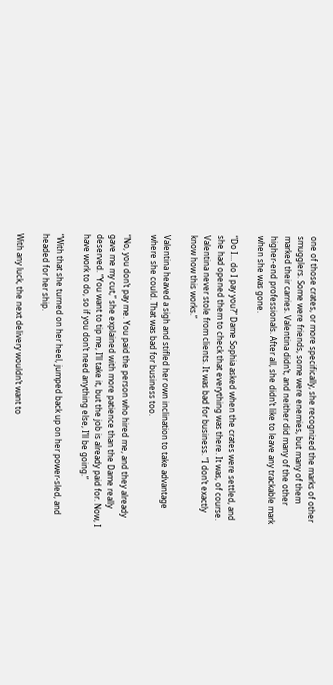one of those crates, or more specifically, she recognized the marks of other smugglers. Some were friends, some were enemies, but many of them marked their carries. Valentina didn’t, and neither did many of the other higher-end professionals. After all, she didn’t like to leave any trackable mark when she was gone.

“Do I… do I pay you?” Dame Sophia asked when the crates were settled, and she had opened them to check that everything was there. It was, of course. Valentina never stole from clients. It was bad for business. “I don’t exactly know how this works.”

Valentina heaved a sigh and stifled her own inclination to take advantage where she could. That was bad for business too.

“No, you don’t pay me. You paid the person who hired me, and they already gave me my cut,” she explained with more patience than the Dame really deserved. “You want to tip me, I’ll take it, but the job is already paid for. Now, I have work to do, so if you don’t need anything else, I’ll be going.”

“With that she turned on her heel, jumped back up on her power-sled, and headed for her ship.

With any luck, the next delivery wouldn’t want to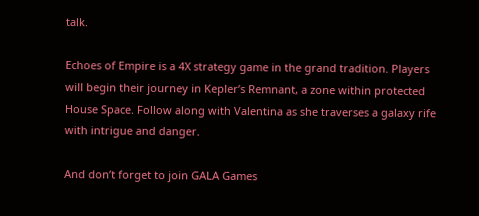talk.

Echoes of Empire is a 4X strategy game in the grand tradition. Players will begin their journey in Kepler’s Remnant, a zone within protected House Space. Follow along with Valentina as she traverses a galaxy rife with intrigue and danger.

And don’t forget to join GALA Games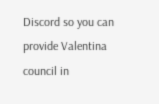Discord so you can provide Valentina council in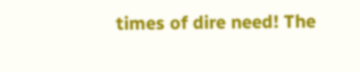times of dire need! The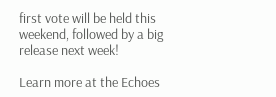first vote will be held this weekend, followed by a big release next week!

Learn more at the Echoes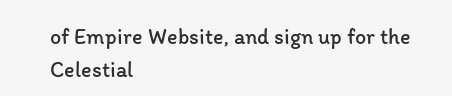of Empire Website, and sign up for the Celestial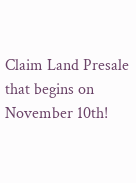Claim Land Presale that begins on November 10th!